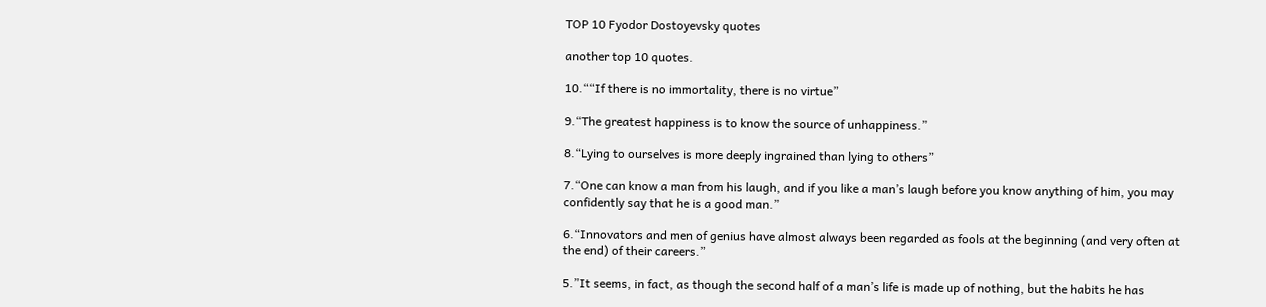TOP 10 Fyodor Dostoyevsky quotes

another top 10 quotes.

10.““If there is no immortality, there is no virtue”

9.“The greatest happiness is to know the source of unhappiness.”

8.“Lying to ourselves is more deeply ingrained than lying to others”

7.“One can know a man from his laugh, and if you like a man’s laugh before you know anything of him, you may confidently say that he is a good man.”

6.“Innovators and men of genius have almost always been regarded as fools at the beginning (and very often at the end) of their careers.”

5.”It seems, in fact, as though the second half of a man’s life is made up of nothing, but the habits he has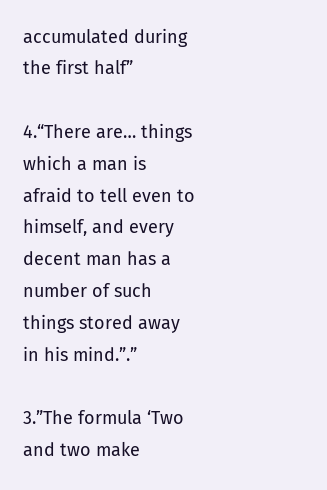accumulated during the first half”

4.“There are… things which a man is afraid to tell even to himself, and every decent man has a number of such things stored away in his mind.”.”

3.”The formula ‘Two and two make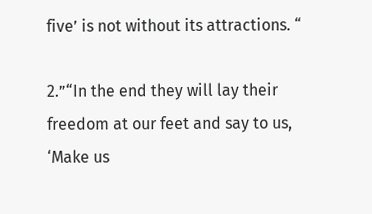five’ is not without its attractions. “

2.”“In the end they will lay their freedom at our feet and say to us, ‘Make us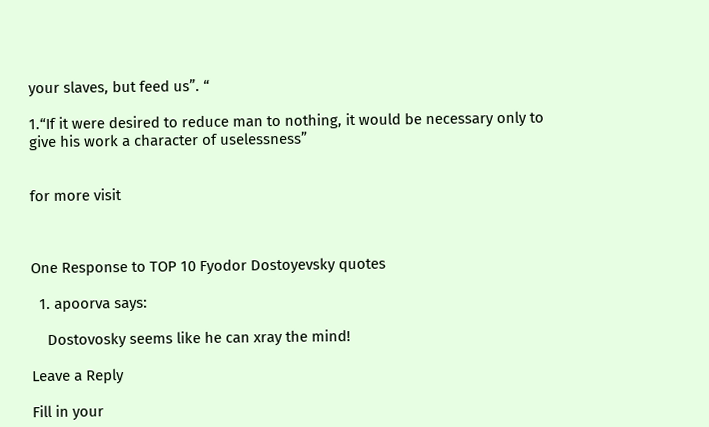your slaves, but feed us”. “

1.“If it were desired to reduce man to nothing, it would be necessary only to give his work a character of uselessness”


for more visit



One Response to TOP 10 Fyodor Dostoyevsky quotes

  1. apoorva says:

    Dostovosky seems like he can xray the mind!

Leave a Reply

Fill in your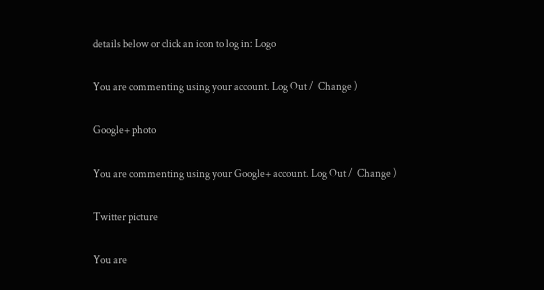details below or click an icon to log in: Logo

You are commenting using your account. Log Out /  Change )

Google+ photo

You are commenting using your Google+ account. Log Out /  Change )

Twitter picture

You are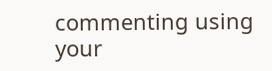commenting using your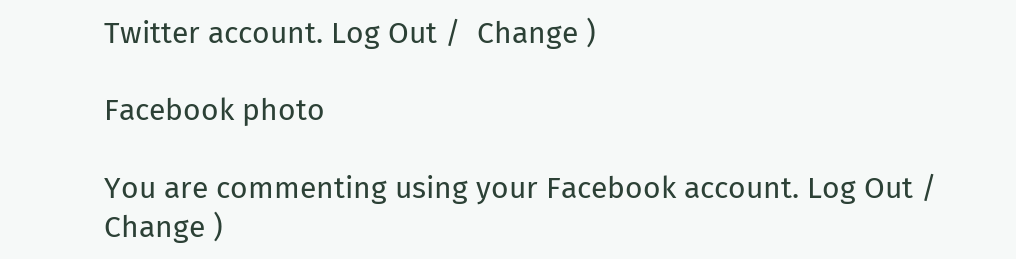Twitter account. Log Out /  Change )

Facebook photo

You are commenting using your Facebook account. Log Out /  Change )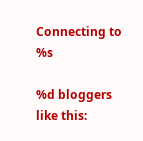Connecting to %s

%d bloggers like this: